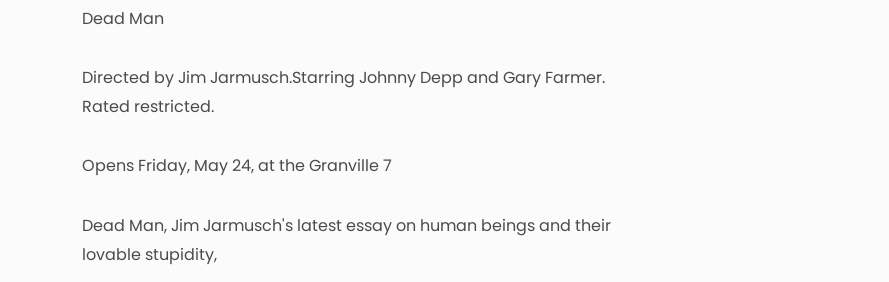Dead Man

Directed by Jim Jarmusch.Starring Johnny Depp and Gary Farmer. Rated restricted.

Opens Friday, May 24, at the Granville 7

Dead Man, Jim Jarmusch's latest essay on human beings and their lovable stupidity,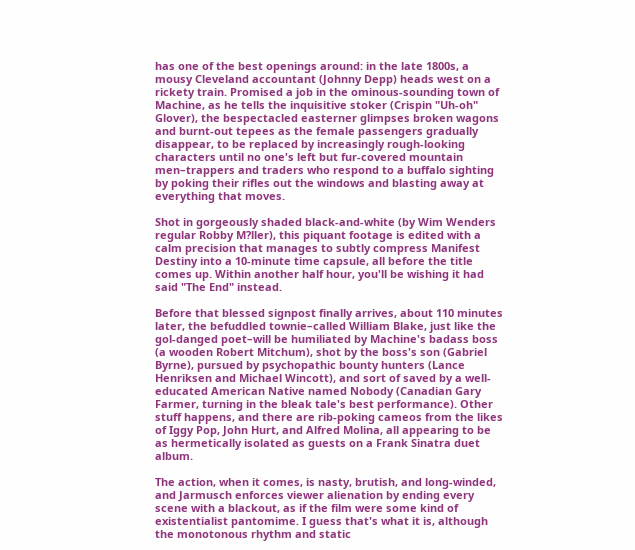has one of the best openings around: in the late 1800s, a mousy Cleveland accountant (Johnny Depp) heads west on a rickety train. Promised a job in the ominous-sounding town of Machine, as he tells the inquisitive stoker (Crispin "Uh-oh" Glover), the bespectacled easterner glimpses broken wagons and burnt-out tepees as the female passengers gradually disappear, to be replaced by increasingly rough-looking characters until no one's left but fur-covered mountain men–trappers and traders who respond to a buffalo sighting by poking their rifles out the windows and blasting away at everything that moves.

Shot in gorgeously shaded black-and-white (by Wim Wenders regular Robby M?ller), this piquant footage is edited with a calm precision that manages to subtly compress Manifest Destiny into a 10-minute time capsule, all before the title comes up. Within another half hour, you'll be wishing it had said "The End" instead.

Before that blessed signpost finally arrives, about 110 minutes later, the befuddled townie–called William Blake, just like the gol-danged poet–will be humiliated by Machine's badass boss (a wooden Robert Mitchum), shot by the boss's son (Gabriel Byrne), pursued by psychopathic bounty hunters (Lance Henriksen and Michael Wincott), and sort of saved by a well-educated American Native named Nobody (Canadian Gary Farmer, turning in the bleak tale's best performance). Other stuff happens, and there are rib-poking cameos from the likes of Iggy Pop, John Hurt, and Alfred Molina, all appearing to be as hermetically isolated as guests on a Frank Sinatra duet album.

The action, when it comes, is nasty, brutish, and long-winded, and Jarmusch enforces viewer alienation by ending every scene with a blackout, as if the film were some kind of existentialist pantomime. I guess that's what it is, although the monotonous rhythm and static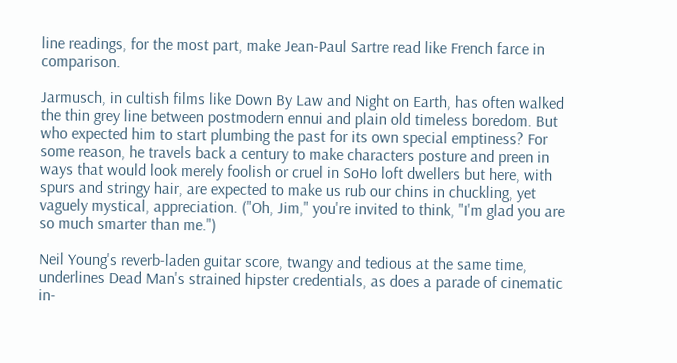line readings, for the most part, make Jean-Paul Sartre read like French farce in comparison.

Jarmusch, in cultish films like Down By Law and Night on Earth, has often walked the thin grey line between postmodern ennui and plain old timeless boredom. But who expected him to start plumbing the past for its own special emptiness? For some reason, he travels back a century to make characters posture and preen in ways that would look merely foolish or cruel in SoHo loft dwellers but here, with spurs and stringy hair, are expected to make us rub our chins in chuckling, yet vaguely mystical, appreciation. ("Oh, Jim," you're invited to think, "I'm glad you are so much smarter than me.")

Neil Young's reverb-laden guitar score, twangy and tedious at the same time, underlines Dead Man's strained hipster credentials, as does a parade of cinematic in-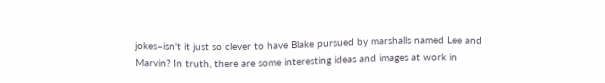jokes–isn't it just so clever to have Blake pursued by marshalls named Lee and Marvin? In truth, there are some interesting ideas and images at work in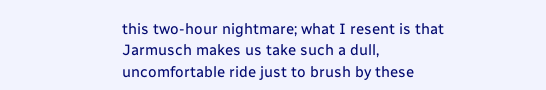this two-hour nightmare; what I resent is that Jarmusch makes us take such a dull, uncomfortable ride just to brush by these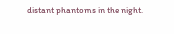distant phantoms in the night.